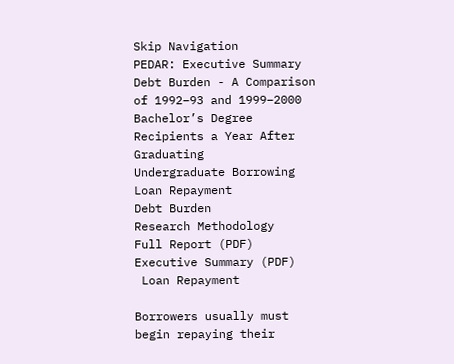Skip Navigation
PEDAR: Executive Summary  Debt Burden - A Comparison of 1992–93 and 1999–2000 Bachelor’s Degree Recipients a Year After Graduating
Undergraduate Borrowing
Loan Repayment
Debt Burden
Research Methodology
Full Report (PDF)
Executive Summary (PDF)
 Loan Repayment

Borrowers usually must begin repaying their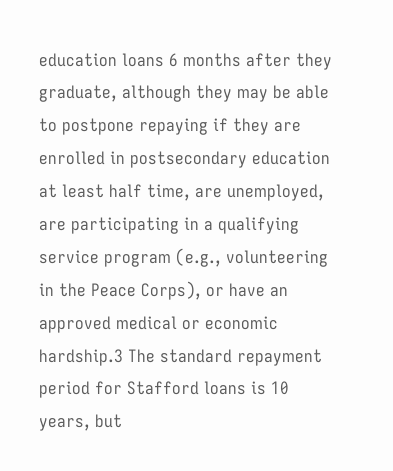education loans 6 months after they graduate, although they may be able to postpone repaying if they are enrolled in postsecondary education at least half time, are unemployed, are participating in a qualifying service program (e.g., volunteering in the Peace Corps), or have an approved medical or economic hardship.3 The standard repayment period for Stafford loans is 10 years, but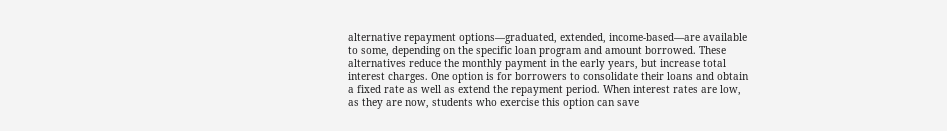alternative repayment options—graduated, extended, income-based—are available to some, depending on the specific loan program and amount borrowed. These alternatives reduce the monthly payment in the early years, but increase total interest charges. One option is for borrowers to consolidate their loans and obtain a fixed rate as well as extend the repayment period. When interest rates are low, as they are now, students who exercise this option can save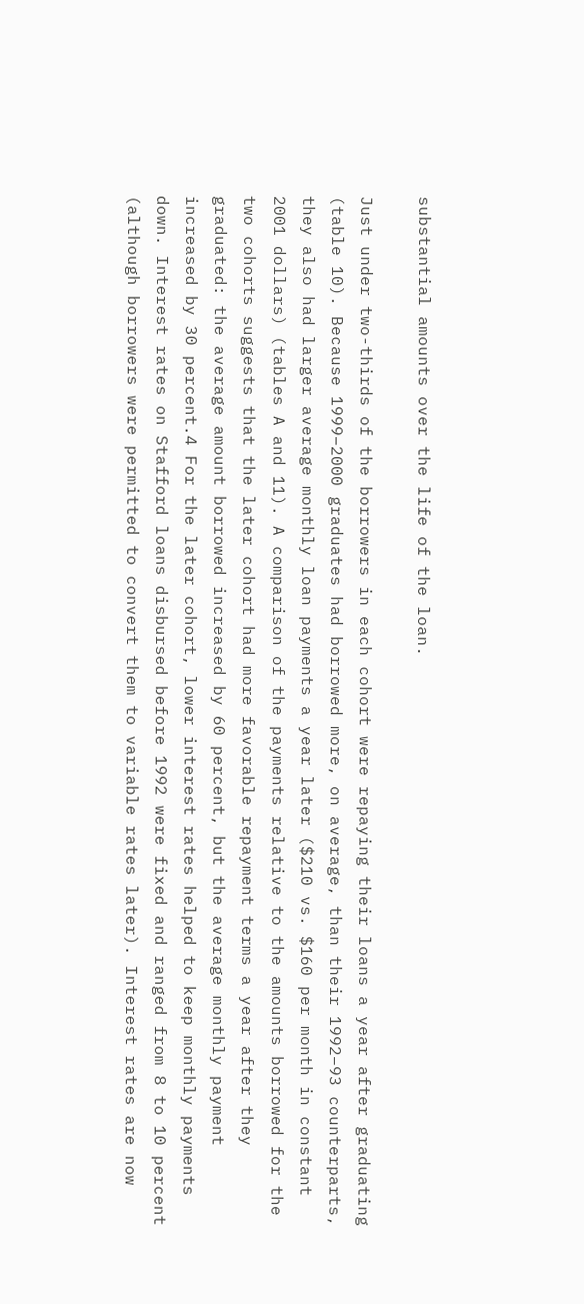substantial amounts over the life of the loan.

Just under two-thirds of the borrowers in each cohort were repaying their loans a year after graduating (table 10). Because 1999–2000 graduates had borrowed more, on average, than their 1992–93 counterparts, they also had larger average monthly loan payments a year later ($210 vs. $160 per month in constant 2001 dollars) (tables A and 11). A comparison of the payments relative to the amounts borrowed for the two cohorts suggests that the later cohort had more favorable repayment terms a year after they graduated: the average amount borrowed increased by 60 percent, but the average monthly payment increased by 30 percent.4 For the later cohort, lower interest rates helped to keep monthly payments down. Interest rates on Stafford loans disbursed before 1992 were fixed and ranged from 8 to 10 percent (although borrowers were permitted to convert them to variable rates later). Interest rates are now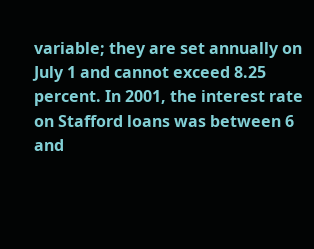variable; they are set annually on July 1 and cannot exceed 8.25 percent. In 2001, the interest rate on Stafford loans was between 6 and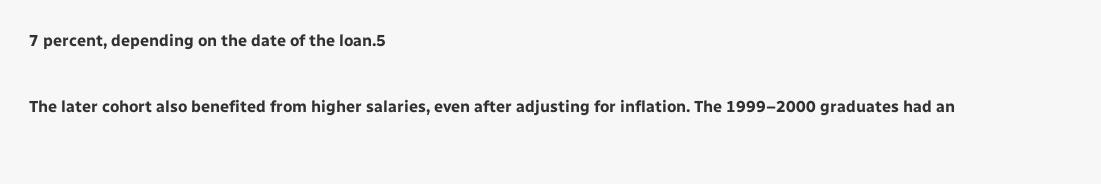7 percent, depending on the date of the loan.5

The later cohort also benefited from higher salaries, even after adjusting for inflation. The 1999–2000 graduates had an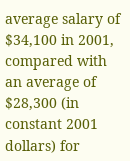average salary of $34,100 in 2001, compared with an average of $28,300 (in constant 2001 dollars) for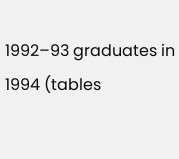1992–93 graduates in 1994 (tables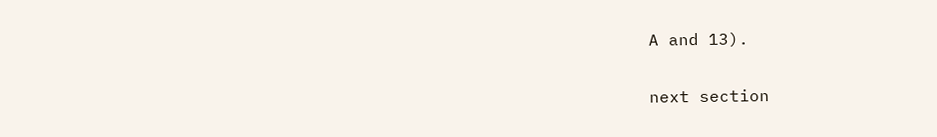A and 13).

next section